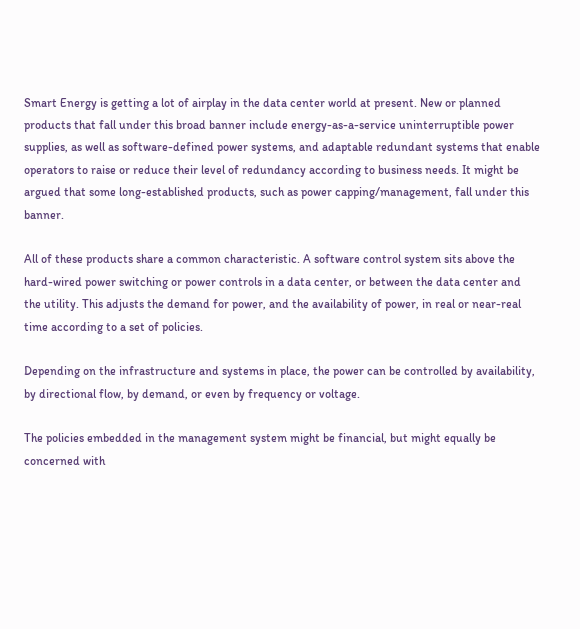Smart Energy is getting a lot of airplay in the data center world at present. New or planned products that fall under this broad banner include energy-as-a-service uninterruptible power supplies, as well as software-defined power systems, and adaptable redundant systems that enable operators to raise or reduce their level of redundancy according to business needs. It might be argued that some long-established products, such as power capping/management, fall under this banner.

All of these products share a common characteristic. A software control system sits above the hard-wired power switching or power controls in a data center, or between the data center and the utility. This adjusts the demand for power, and the availability of power, in real or near-real time according to a set of policies.

Depending on the infrastructure and systems in place, the power can be controlled by availability, by directional flow, by demand, or even by frequency or voltage.

The policies embedded in the management system might be financial, but might equally be concerned with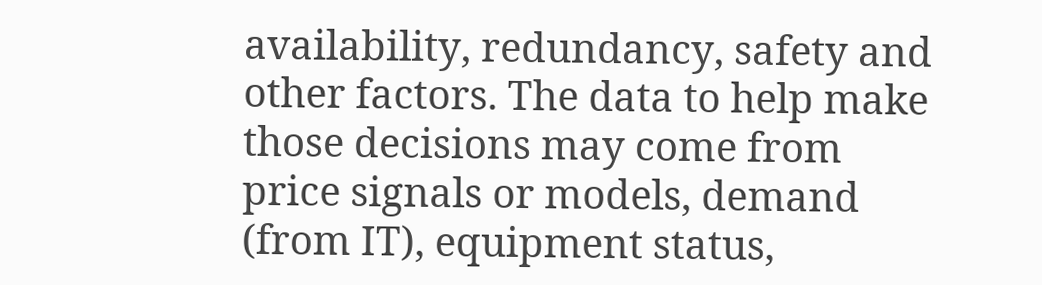availability, redundancy, safety and other factors. The data to help make those decisions may come from price signals or models, demand (from IT), equipment status,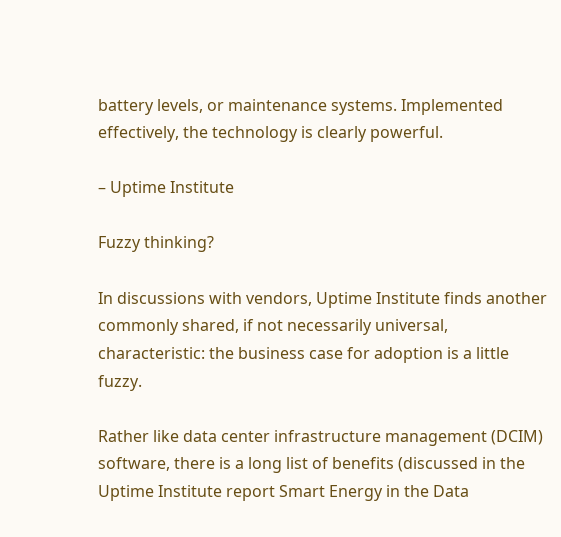battery levels, or maintenance systems. Implemented effectively, the technology is clearly powerful.

– Uptime Institute

Fuzzy thinking?

In discussions with vendors, Uptime Institute finds another commonly shared, if not necessarily universal, characteristic: the business case for adoption is a little fuzzy.

Rather like data center infrastructure management (DCIM) software, there is a long list of benefits (discussed in the Uptime Institute report Smart Energy in the Data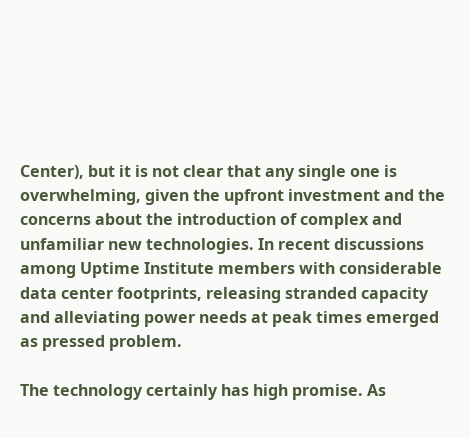Center), but it is not clear that any single one is overwhelming, given the upfront investment and the concerns about the introduction of complex and unfamiliar new technologies. In recent discussions among Uptime Institute members with considerable data center footprints, releasing stranded capacity and alleviating power needs at peak times emerged as pressed problem.

The technology certainly has high promise. As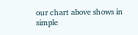our chart above shows in simple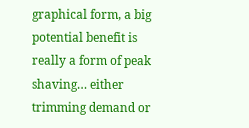graphical form, a big potential benefit is really a form of peak shaving… either trimming demand or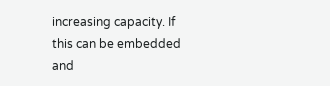increasing capacity. If this can be embedded and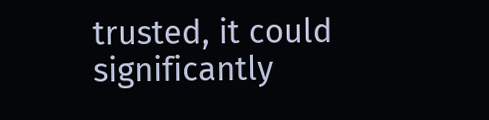trusted, it could significantly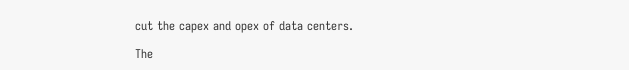cut the capex and opex of data centers.

The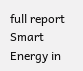full report Smart Energy in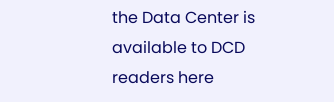the Data Center is available to DCD readers here